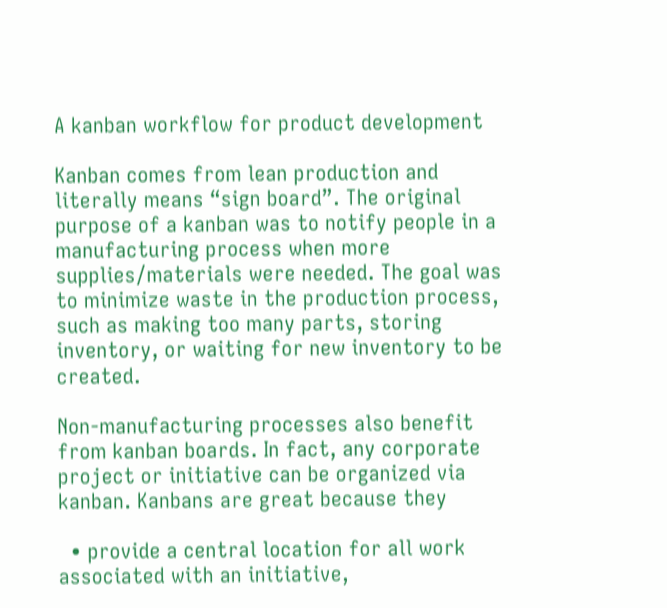A kanban workflow for product development

Kanban comes from lean production and literally means “sign board”. The original purpose of a kanban was to notify people in a manufacturing process when more supplies/materials were needed. The goal was to minimize waste in the production process, such as making too many parts, storing inventory, or waiting for new inventory to be created.

Non-manufacturing processes also benefit from kanban boards. In fact, any corporate project or initiative can be organized via kanban. Kanbans are great because they

  • provide a central location for all work associated with an initiative,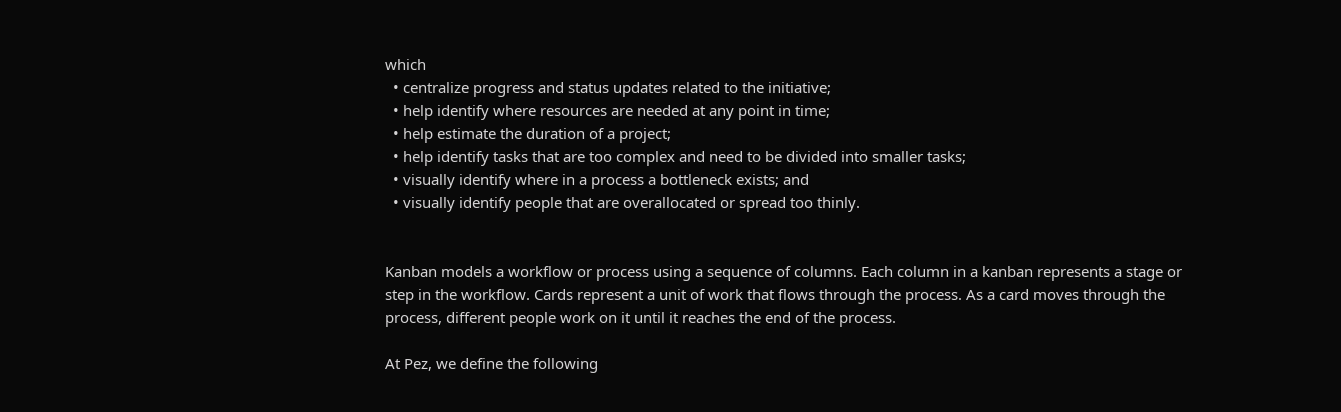which
  • centralize progress and status updates related to the initiative;
  • help identify where resources are needed at any point in time;
  • help estimate the duration of a project;
  • help identify tasks that are too complex and need to be divided into smaller tasks;
  • visually identify where in a process a bottleneck exists; and
  • visually identify people that are overallocated or spread too thinly.


Kanban models a workflow or process using a sequence of columns. Each column in a kanban represents a stage or step in the workflow. Cards represent a unit of work that flows through the process. As a card moves through the process, different people work on it until it reaches the end of the process.

At Pez, we define the following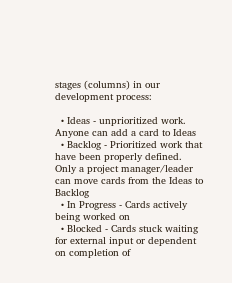stages (columns) in our development process:

  • Ideas - unprioritized work. Anyone can add a card to Ideas
  • Backlog - Prioritized work that have been properly defined. Only a project manager/leader can move cards from the Ideas to Backlog
  • In Progress - Cards actively being worked on
  • Blocked - Cards stuck waiting for external input or dependent on completion of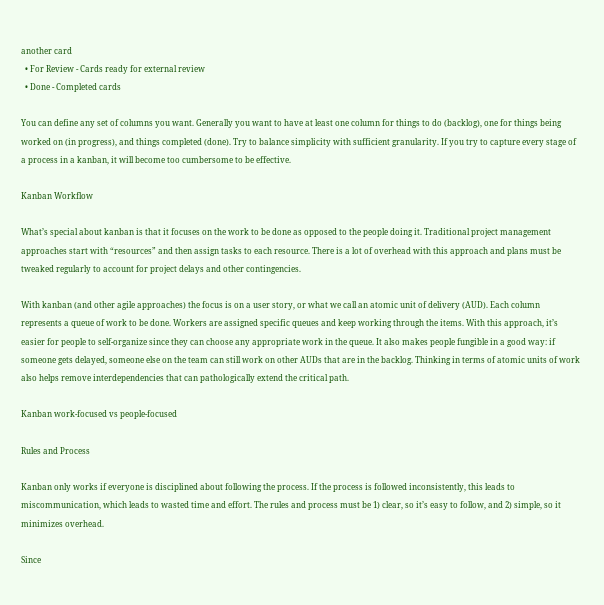another card
  • For Review - Cards ready for external review
  • Done - Completed cards

You can define any set of columns you want. Generally you want to have at least one column for things to do (backlog), one for things being worked on (in progress), and things completed (done). Try to balance simplicity with sufficient granularity. If you try to capture every stage of a process in a kanban, it will become too cumbersome to be effective.

Kanban Workflow

What’s special about kanban is that it focuses on the work to be done as opposed to the people doing it. Traditional project management approaches start with “resources” and then assign tasks to each resource. There is a lot of overhead with this approach and plans must be tweaked regularly to account for project delays and other contingencies.

With kanban (and other agile approaches) the focus is on a user story, or what we call an atomic unit of delivery (AUD). Each column represents a queue of work to be done. Workers are assigned specific queues and keep working through the items. With this approach, it’s easier for people to self-organize since they can choose any appropriate work in the queue. It also makes people fungible in a good way: if someone gets delayed, someone else on the team can still work on other AUDs that are in the backlog. Thinking in terms of atomic units of work also helps remove interdependencies that can pathologically extend the critical path.

Kanban work-focused vs people-focused

Rules and Process

Kanban only works if everyone is disciplined about following the process. If the process is followed inconsistently, this leads to miscommunication, which leads to wasted time and effort. The rules and process must be 1) clear, so it’s easy to follow, and 2) simple, so it minimizes overhead.

Since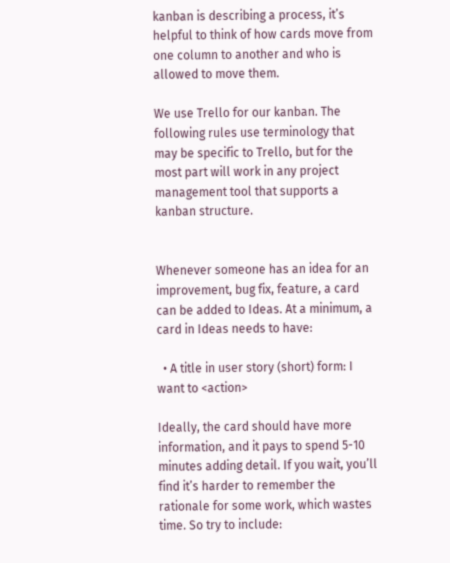kanban is describing a process, it’s helpful to think of how cards move from one column to another and who is allowed to move them.

We use Trello for our kanban. The following rules use terminology that may be specific to Trello, but for the most part will work in any project management tool that supports a kanban structure.


Whenever someone has an idea for an improvement, bug fix, feature, a card can be added to Ideas. At a minimum, a card in Ideas needs to have:

  • A title in user story (short) form: I want to <action>

Ideally, the card should have more information, and it pays to spend 5-10 minutes adding detail. If you wait, you’ll find it’s harder to remember the rationale for some work, which wastes time. So try to include: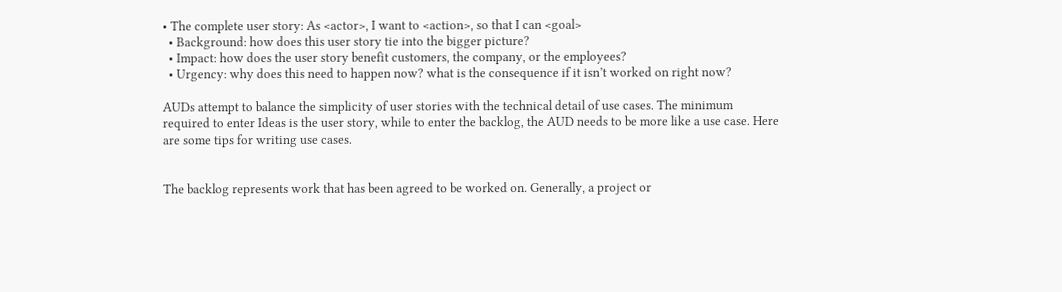• The complete user story: As <actor>, I want to <action>, so that I can <goal>
  • Background: how does this user story tie into the bigger picture?
  • Impact: how does the user story benefit customers, the company, or the employees?
  • Urgency: why does this need to happen now? what is the consequence if it isn’t worked on right now?

AUDs attempt to balance the simplicity of user stories with the technical detail of use cases. The minimum required to enter Ideas is the user story, while to enter the backlog, the AUD needs to be more like a use case. Here are some tips for writing use cases.


The backlog represents work that has been agreed to be worked on. Generally, a project or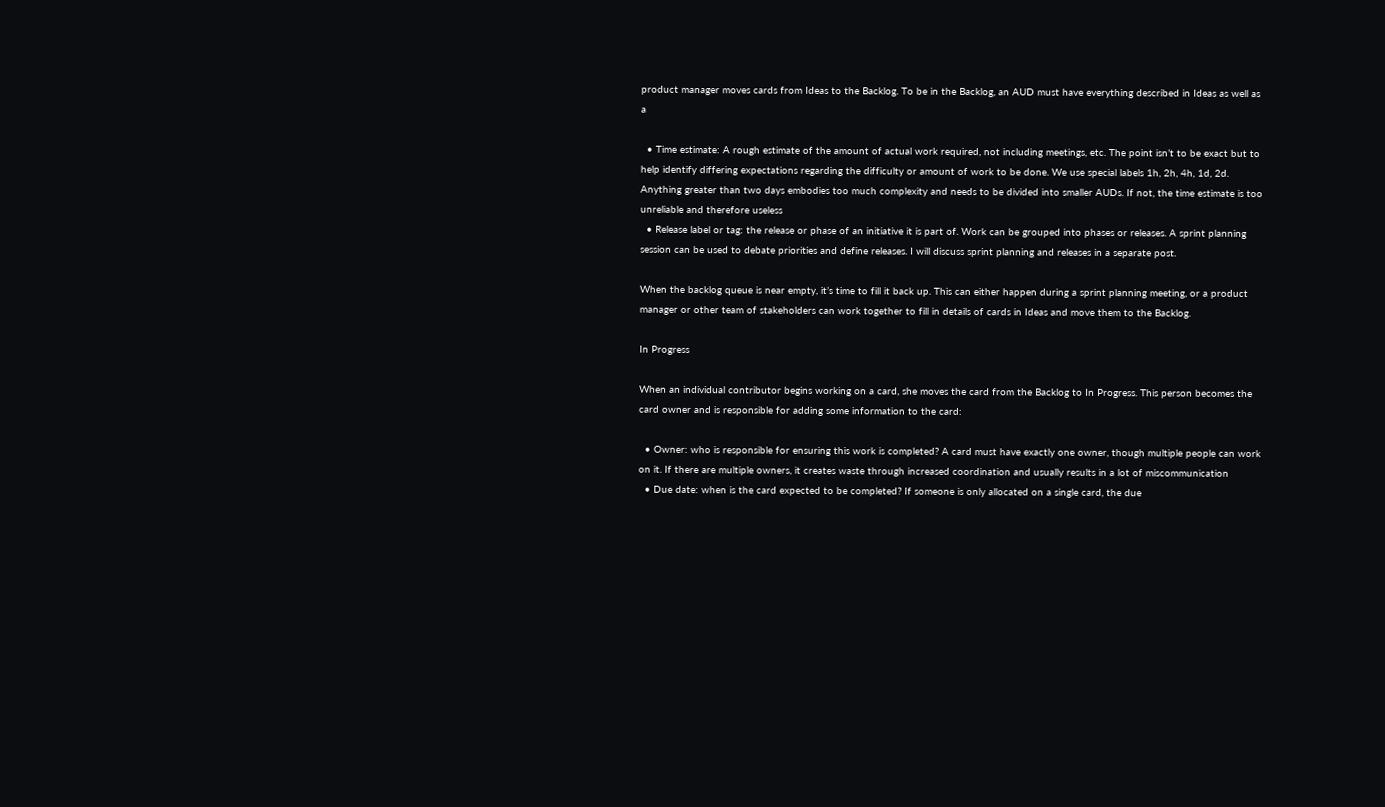product manager moves cards from Ideas to the Backlog. To be in the Backlog, an AUD must have everything described in Ideas as well as a

  • Time estimate: A rough estimate of the amount of actual work required, not including meetings, etc. The point isn’t to be exact but to help identify differing expectations regarding the difficulty or amount of work to be done. We use special labels 1h, 2h, 4h, 1d, 2d. Anything greater than two days embodies too much complexity and needs to be divided into smaller AUDs. If not, the time estimate is too unreliable and therefore useless
  • Release label or tag: the release or phase of an initiative it is part of. Work can be grouped into phases or releases. A sprint planning session can be used to debate priorities and define releases. I will discuss sprint planning and releases in a separate post.

When the backlog queue is near empty, it’s time to fill it back up. This can either happen during a sprint planning meeting, or a product manager or other team of stakeholders can work together to fill in details of cards in Ideas and move them to the Backlog.

In Progress

When an individual contributor begins working on a card, she moves the card from the Backlog to In Progress. This person becomes the card owner and is responsible for adding some information to the card:

  • Owner: who is responsible for ensuring this work is completed? A card must have exactly one owner, though multiple people can work on it. If there are multiple owners, it creates waste through increased coordination and usually results in a lot of miscommunication
  • Due date: when is the card expected to be completed? If someone is only allocated on a single card, the due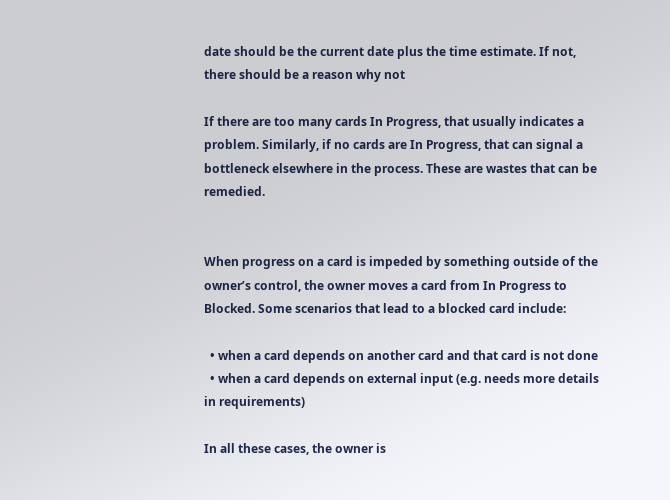date should be the current date plus the time estimate. If not, there should be a reason why not

If there are too many cards In Progress, that usually indicates a problem. Similarly, if no cards are In Progress, that can signal a bottleneck elsewhere in the process. These are wastes that can be remedied.


When progress on a card is impeded by something outside of the owner’s control, the owner moves a card from In Progress to Blocked. Some scenarios that lead to a blocked card include:

  • when a card depends on another card and that card is not done
  • when a card depends on external input (e.g. needs more details in requirements)

In all these cases, the owner is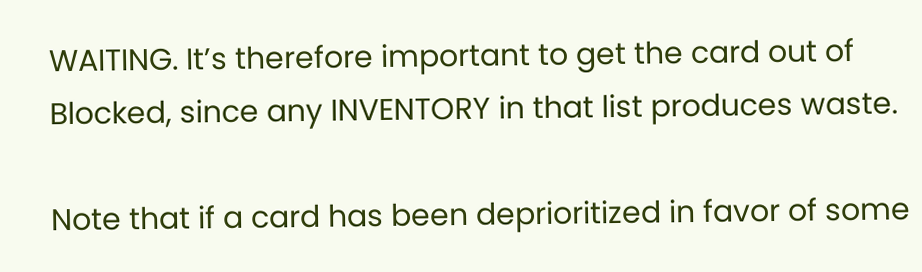WAITING. It’s therefore important to get the card out of Blocked, since any INVENTORY in that list produces waste.

Note that if a card has been deprioritized in favor of some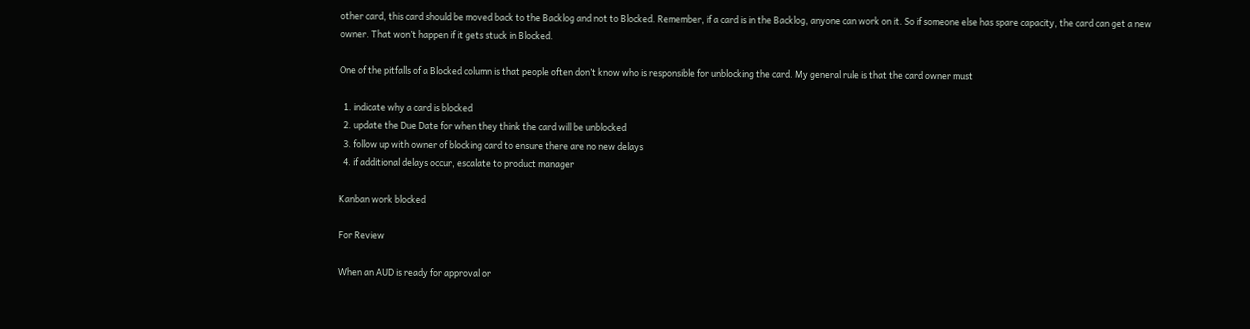other card, this card should be moved back to the Backlog and not to Blocked. Remember, if a card is in the Backlog, anyone can work on it. So if someone else has spare capacity, the card can get a new owner. That won’t happen if it gets stuck in Blocked.

One of the pitfalls of a Blocked column is that people often don’t know who is responsible for unblocking the card. My general rule is that the card owner must

  1. indicate why a card is blocked
  2. update the Due Date for when they think the card will be unblocked
  3. follow up with owner of blocking card to ensure there are no new delays
  4. if additional delays occur, escalate to product manager

Kanban work blocked

For Review

When an AUD is ready for approval or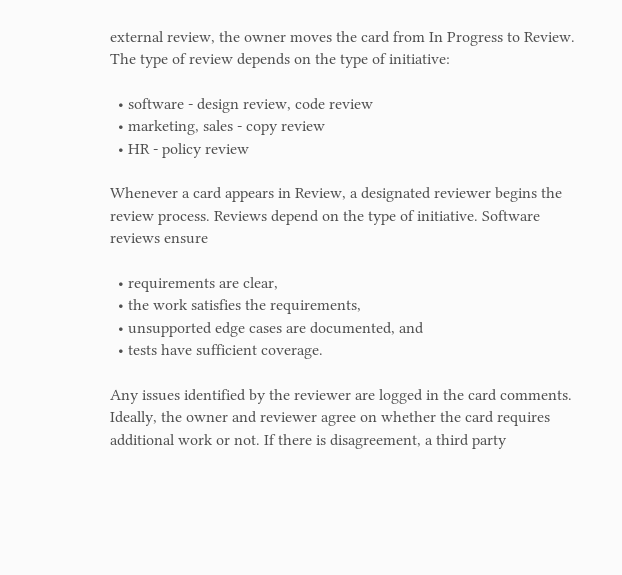external review, the owner moves the card from In Progress to Review. The type of review depends on the type of initiative:

  • software - design review, code review
  • marketing, sales - copy review
  • HR - policy review

Whenever a card appears in Review, a designated reviewer begins the review process. Reviews depend on the type of initiative. Software reviews ensure

  • requirements are clear,
  • the work satisfies the requirements,
  • unsupported edge cases are documented, and
  • tests have sufficient coverage.

Any issues identified by the reviewer are logged in the card comments. Ideally, the owner and reviewer agree on whether the card requires additional work or not. If there is disagreement, a third party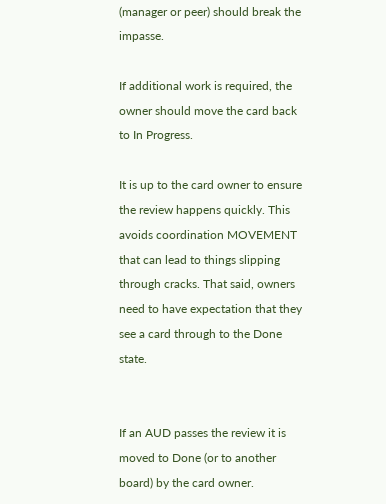(manager or peer) should break the impasse.

If additional work is required, the owner should move the card back to In Progress.

It is up to the card owner to ensure the review happens quickly. This avoids coordination MOVEMENT that can lead to things slipping through cracks. That said, owners need to have expectation that they see a card through to the Done state.


If an AUD passes the review it is moved to Done (or to another board) by the card owner.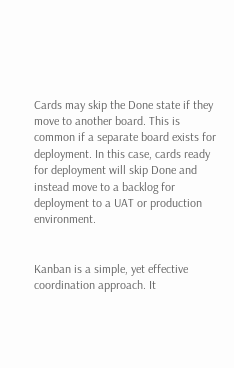Cards may skip the Done state if they move to another board. This is common if a separate board exists for deployment. In this case, cards ready for deployment will skip Done and instead move to a backlog for deployment to a UAT or production environment.


Kanban is a simple, yet effective coordination approach. It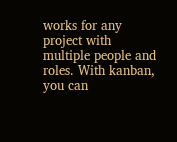works for any project with multiple people and roles. With kanban, you can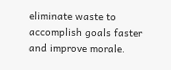eliminate waste to accomplish goals faster and improve morale.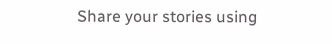Share your stories using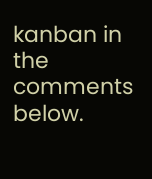kanban in the comments below.